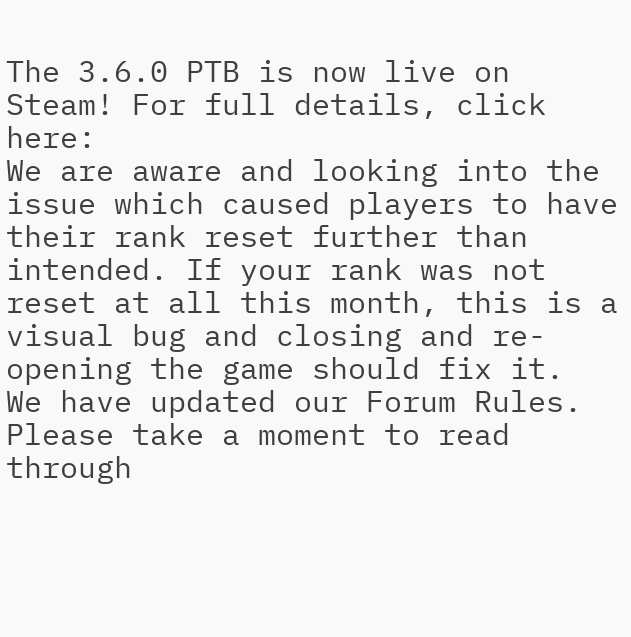The 3.6.0 PTB is now live on Steam! For full details, click here:
We are aware and looking into the issue which caused players to have their rank reset further than intended. If your rank was not reset at all this month, this is a visual bug and closing and re-opening the game should fix it.
We have updated our Forum Rules. Please take a moment to read through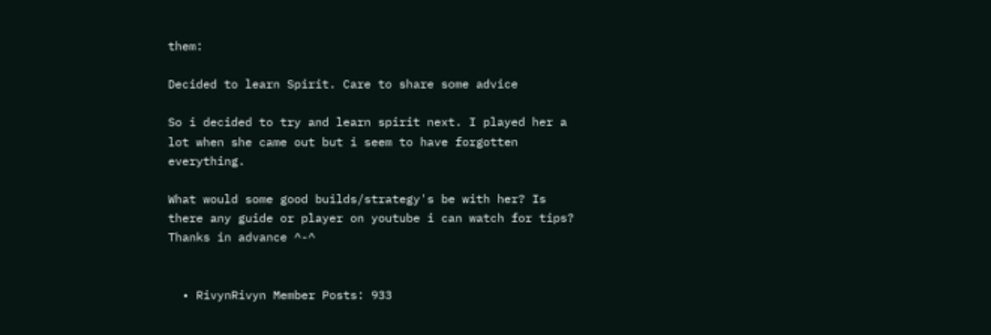them:

Decided to learn Spirit. Care to share some advice

So i decided to try and learn spirit next. I played her a lot when she came out but i seem to have forgotten everything.

What would some good builds/strategy's be with her? Is there any guide or player on youtube i can watch for tips? Thanks in advance ^-^


  • RivynRivyn Member Posts: 933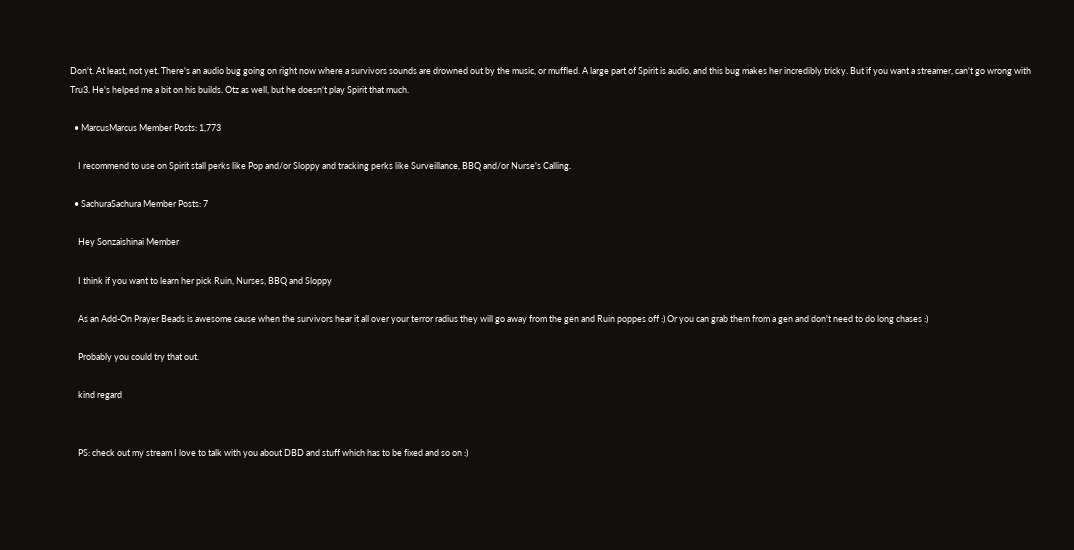Don't. At least, not yet. There's an audio bug going on right now where a survivors sounds are drowned out by the music, or muffled. A large part of Spirit is audio, and this bug makes her incredibly tricky. But if you want a streamer, can't go wrong with Tru3. He's helped me a bit on his builds. Otz as well, but he doesn't play Spirit that much.

  • MarcusMarcus Member Posts: 1,773

    I recommend to use on Spirit stall perks like Pop and/or Sloppy and tracking perks like Surveillance, BBQ and/or Nurse's Calling.

  • SachuraSachura Member Posts: 7

    Hey Sonzaishinai Member

    I think if you want to learn her pick Ruin, Nurses, BBQ and Sloppy

    As an Add-On Prayer Beads is awesome cause when the survivors hear it all over your terror radius they will go away from the gen and Ruin poppes off :) Or you can grab them from a gen and don't need to do long chases :)

    Probably you could try that out.

    kind regard


    PS: check out my stream I love to talk with you about DBD and stuff which has to be fixed and so on :)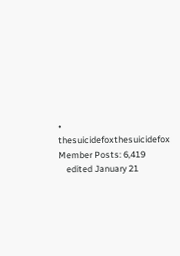• thesuicidefoxthesuicidefox Member Posts: 6,419
    edited January 21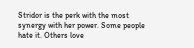Stridor is the perk with the most synergy with her power. Some people hate it. Others love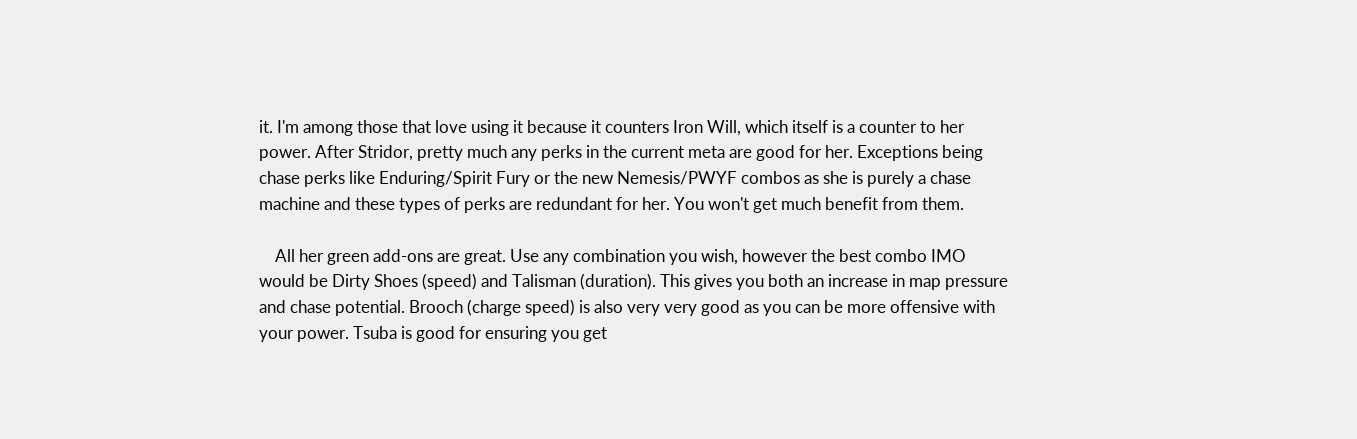it. I'm among those that love using it because it counters Iron Will, which itself is a counter to her power. After Stridor, pretty much any perks in the current meta are good for her. Exceptions being chase perks like Enduring/Spirit Fury or the new Nemesis/PWYF combos as she is purely a chase machine and these types of perks are redundant for her. You won't get much benefit from them.

    All her green add-ons are great. Use any combination you wish, however the best combo IMO would be Dirty Shoes (speed) and Talisman (duration). This gives you both an increase in map pressure and chase potential. Brooch (charge speed) is also very very good as you can be more offensive with your power. Tsuba is good for ensuring you get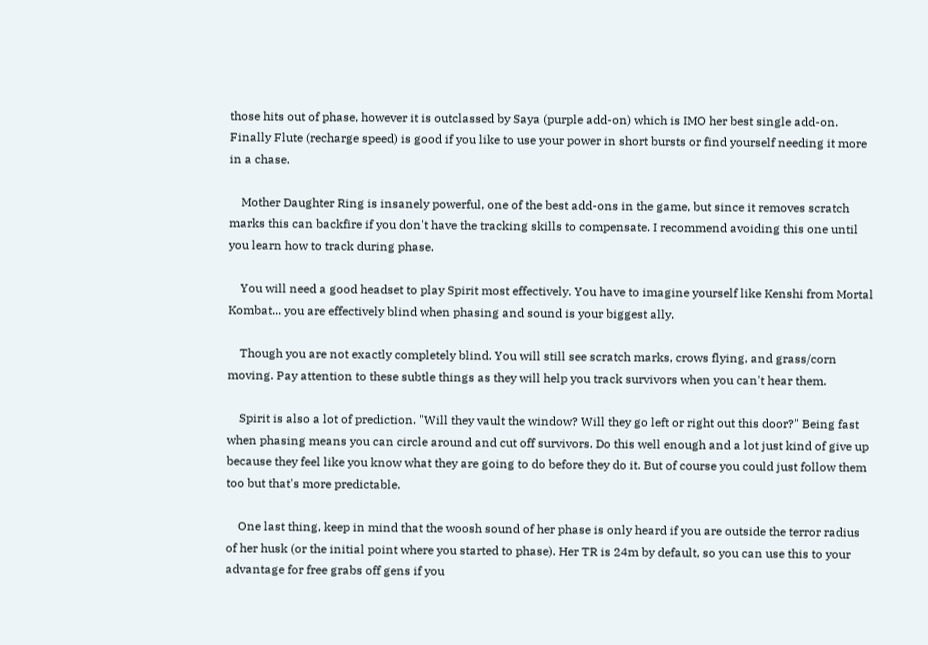those hits out of phase, however it is outclassed by Saya (purple add-on) which is IMO her best single add-on. Finally Flute (recharge speed) is good if you like to use your power in short bursts or find yourself needing it more in a chase.

    Mother Daughter Ring is insanely powerful, one of the best add-ons in the game, but since it removes scratch marks this can backfire if you don't have the tracking skills to compensate. I recommend avoiding this one until you learn how to track during phase.

    You will need a good headset to play Spirit most effectively. You have to imagine yourself like Kenshi from Mortal Kombat... you are effectively blind when phasing and sound is your biggest ally.

    Though you are not exactly completely blind. You will still see scratch marks, crows flying, and grass/corn moving. Pay attention to these subtle things as they will help you track survivors when you can't hear them.

    Spirit is also a lot of prediction. "Will they vault the window? Will they go left or right out this door?" Being fast when phasing means you can circle around and cut off survivors. Do this well enough and a lot just kind of give up because they feel like you know what they are going to do before they do it. But of course you could just follow them too but that's more predictable.

    One last thing, keep in mind that the woosh sound of her phase is only heard if you are outside the terror radius of her husk (or the initial point where you started to phase). Her TR is 24m by default, so you can use this to your advantage for free grabs off gens if you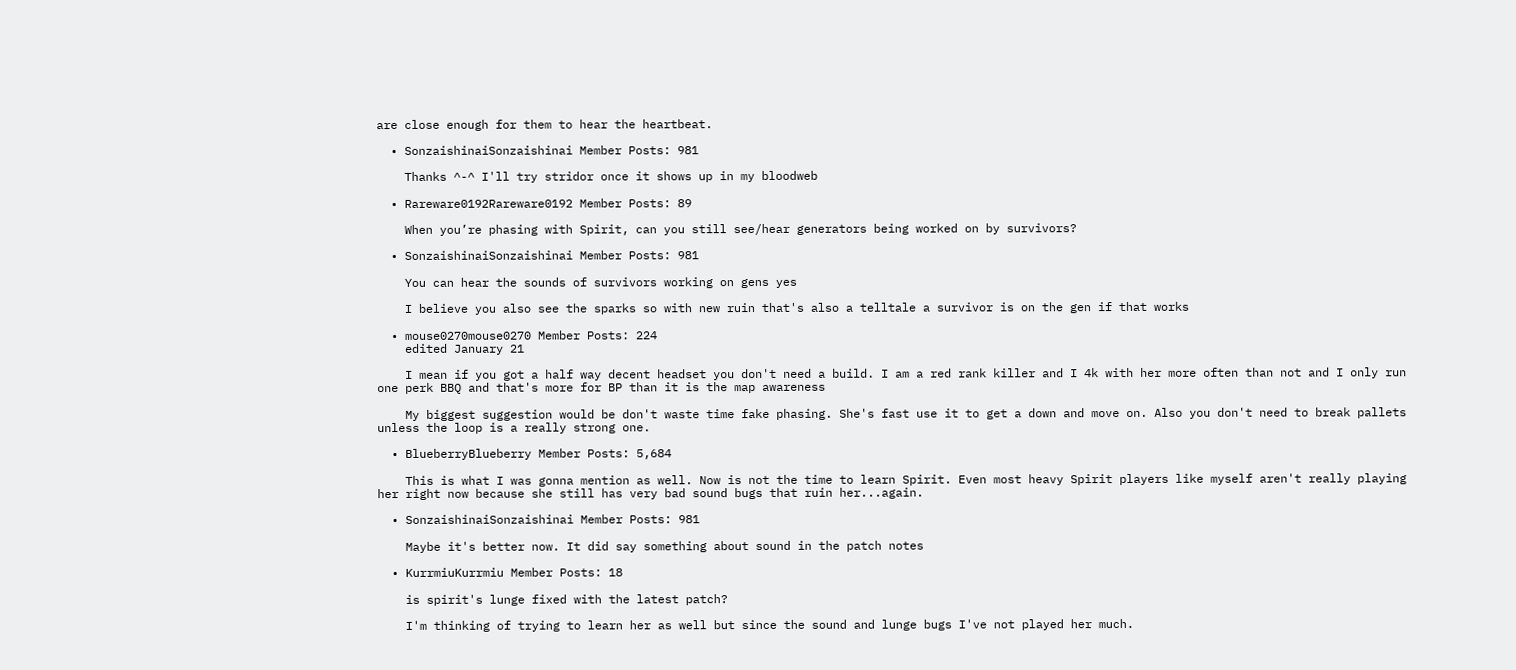are close enough for them to hear the heartbeat.

  • SonzaishinaiSonzaishinai Member Posts: 981

    Thanks ^-^ I'll try stridor once it shows up in my bloodweb

  • Rareware0192Rareware0192 Member Posts: 89

    When you’re phasing with Spirit, can you still see/hear generators being worked on by survivors?

  • SonzaishinaiSonzaishinai Member Posts: 981

    You can hear the sounds of survivors working on gens yes

    I believe you also see the sparks so with new ruin that's also a telltale a survivor is on the gen if that works

  • mouse0270mouse0270 Member Posts: 224
    edited January 21

    I mean if you got a half way decent headset you don't need a build. I am a red rank killer and I 4k with her more often than not and I only run one perk BBQ and that's more for BP than it is the map awareness

    My biggest suggestion would be don't waste time fake phasing. She's fast use it to get a down and move on. Also you don't need to break pallets unless the loop is a really strong one.

  • BlueberryBlueberry Member Posts: 5,684

    This is what I was gonna mention as well. Now is not the time to learn Spirit. Even most heavy Spirit players like myself aren't really playing her right now because she still has very bad sound bugs that ruin her...again.

  • SonzaishinaiSonzaishinai Member Posts: 981

    Maybe it's better now. It did say something about sound in the patch notes

  • KurrmiuKurrmiu Member Posts: 18

    is spirit's lunge fixed with the latest patch?

    I'm thinking of trying to learn her as well but since the sound and lunge bugs I've not played her much.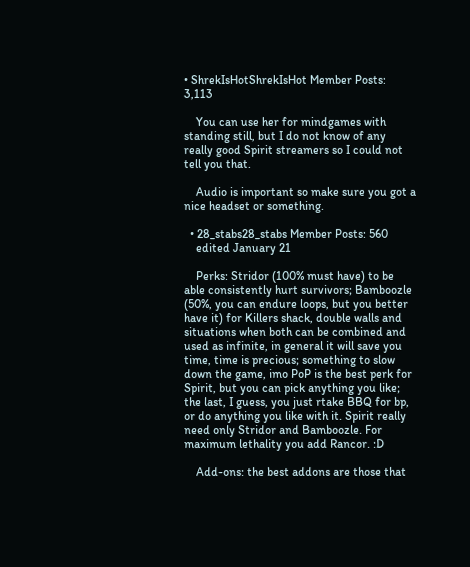• ShrekIsHotShrekIsHot Member Posts: 3,113

    You can use her for mindgames with standing still, but I do not know of any really good Spirit streamers so I could not tell you that.

    Audio is important so make sure you got a nice headset or something.

  • 28_stabs28_stabs Member Posts: 560
    edited January 21

    Perks: Stridor (100% must have) to be able consistently hurt survivors; Bamboozle (50%, you can endure loops, but you better have it) for Killers shack, double walls and situations when both can be combined and used as infinite, in general it will save you time, time is precious; something to slow down the game, imo PoP is the best perk for Spirit, but you can pick anything you like; the last, I guess, you just rtake BBQ for bp, or do anything you like with it. Spirit really need only Stridor and Bamboozle. For maximum lethality you add Rancor. :D

    Add-ons: the best addons are those that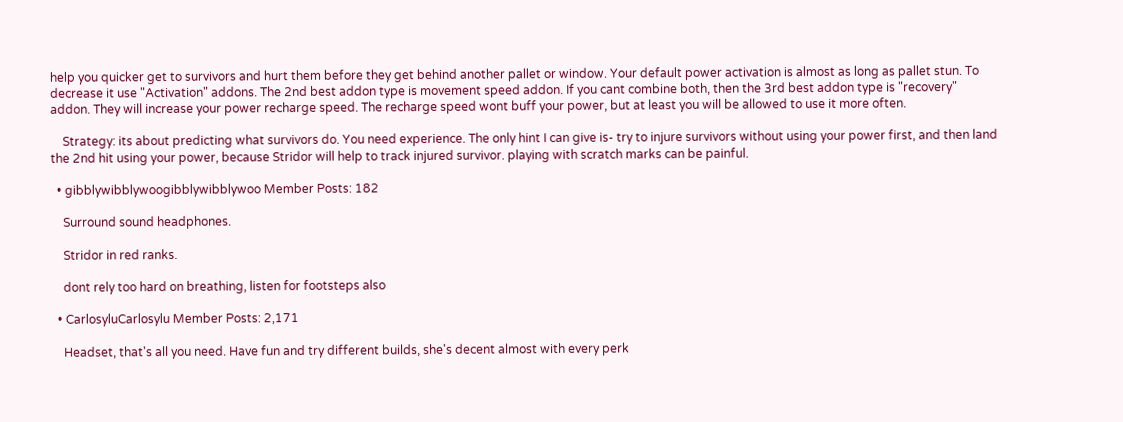help you quicker get to survivors and hurt them before they get behind another pallet or window. Your default power activation is almost as long as pallet stun. To decrease it use "Activation" addons. The 2nd best addon type is movement speed addon. If you cant combine both, then the 3rd best addon type is "recovery" addon. They will increase your power recharge speed. The recharge speed wont buff your power, but at least you will be allowed to use it more often.

    Strategy: its about predicting what survivors do. You need experience. The only hint I can give is- try to injure survivors without using your power first, and then land the 2nd hit using your power, because Stridor will help to track injured survivor. playing with scratch marks can be painful.

  • gibblywibblywoogibblywibblywoo Member Posts: 182

    Surround sound headphones.

    Stridor in red ranks.

    dont rely too hard on breathing, listen for footsteps also

  • CarlosyluCarlosylu Member Posts: 2,171

    Headset, that's all you need. Have fun and try different builds, she's decent almost with every perk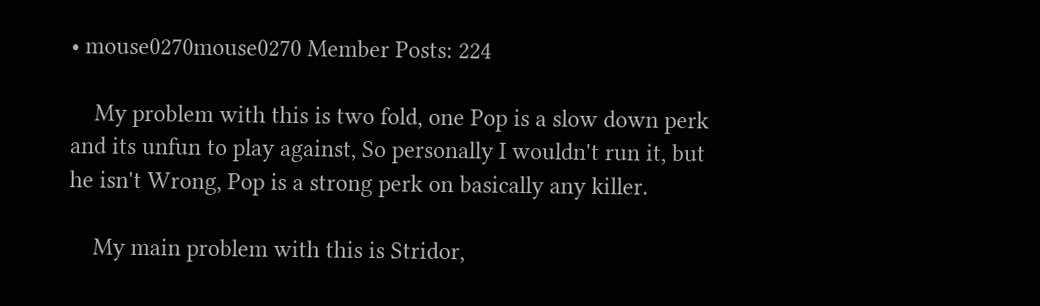• mouse0270mouse0270 Member Posts: 224

    My problem with this is two fold, one Pop is a slow down perk and its unfun to play against, So personally I wouldn't run it, but he isn't Wrong, Pop is a strong perk on basically any killer.

    My main problem with this is Stridor,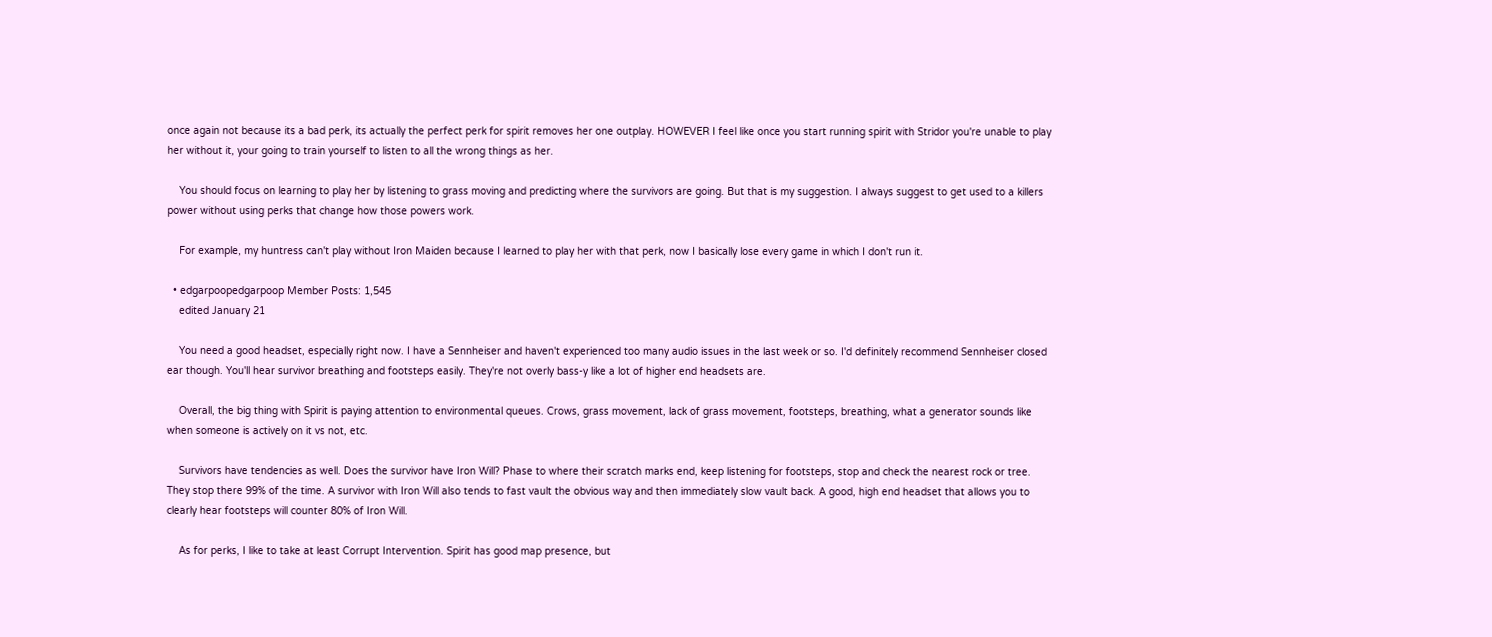once again not because its a bad perk, its actually the perfect perk for spirit removes her one outplay. HOWEVER I feel like once you start running spirit with Stridor you're unable to play her without it, your going to train yourself to listen to all the wrong things as her.

    You should focus on learning to play her by listening to grass moving and predicting where the survivors are going. But that is my suggestion. I always suggest to get used to a killers power without using perks that change how those powers work.

    For example, my huntress can't play without Iron Maiden because I learned to play her with that perk, now I basically lose every game in which I don't run it.

  • edgarpoopedgarpoop Member Posts: 1,545
    edited January 21

    You need a good headset, especially right now. I have a Sennheiser and haven't experienced too many audio issues in the last week or so. I'd definitely recommend Sennheiser closed ear though. You'll hear survivor breathing and footsteps easily. They're not overly bass-y like a lot of higher end headsets are.

    Overall, the big thing with Spirit is paying attention to environmental queues. Crows, grass movement, lack of grass movement, footsteps, breathing, what a generator sounds like when someone is actively on it vs not, etc.

    Survivors have tendencies as well. Does the survivor have Iron Will? Phase to where their scratch marks end, keep listening for footsteps, stop and check the nearest rock or tree. They stop there 99% of the time. A survivor with Iron Will also tends to fast vault the obvious way and then immediately slow vault back. A good, high end headset that allows you to clearly hear footsteps will counter 80% of Iron Will.

    As for perks, I like to take at least Corrupt Intervention. Spirit has good map presence, but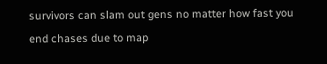survivors can slam out gens no matter how fast you end chases due to map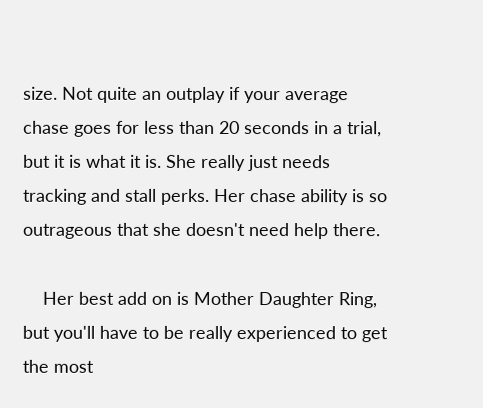size. Not quite an outplay if your average chase goes for less than 20 seconds in a trial, but it is what it is. She really just needs tracking and stall perks. Her chase ability is so outrageous that she doesn't need help there.

    Her best add on is Mother Daughter Ring, but you'll have to be really experienced to get the most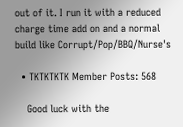out of it. I run it with a reduced charge time add on and a normal build like Corrupt/Pop/BBQ/Nurse's

  • TKTKTKTK Member Posts: 568

    Good luck with the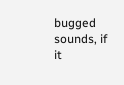bugged sounds, if it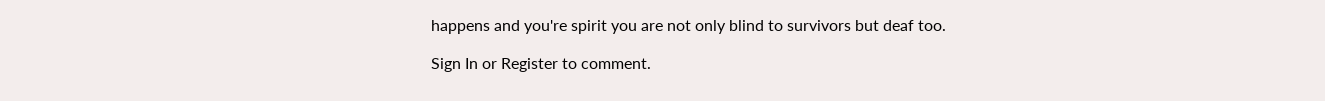happens and you're spirit you are not only blind to survivors but deaf too.

Sign In or Register to comment.